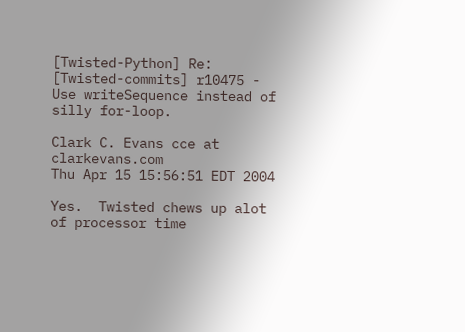[Twisted-Python] Re: [Twisted-commits] r10475 - Use writeSequence instead of silly for-loop.

Clark C. Evans cce at clarkevans.com
Thu Apr 15 15:56:51 EDT 2004

Yes.  Twisted chews up alot of processor time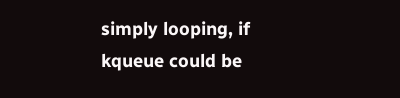simply looping, if
kqueue could be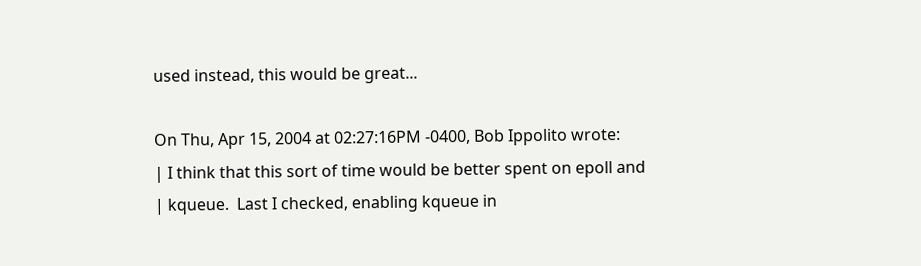used instead, this would be great...

On Thu, Apr 15, 2004 at 02:27:16PM -0400, Bob Ippolito wrote:
| I think that this sort of time would be better spent on epoll and
| kqueue.  Last I checked, enabling kqueue in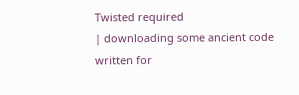Twisted required
| downloading some ancient code written for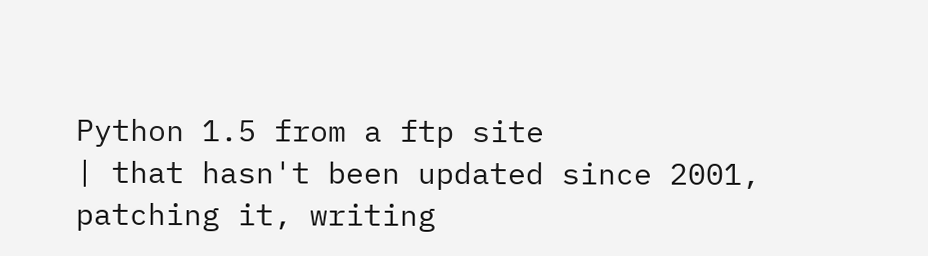Python 1.5 from a ftp site
| that hasn't been updated since 2001, patching it, writing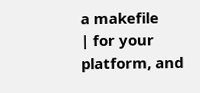a makefile
| for your platform, and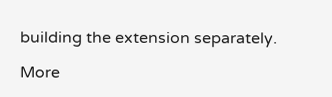building the extension separately.

More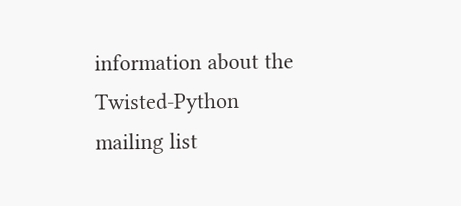information about the Twisted-Python mailing list